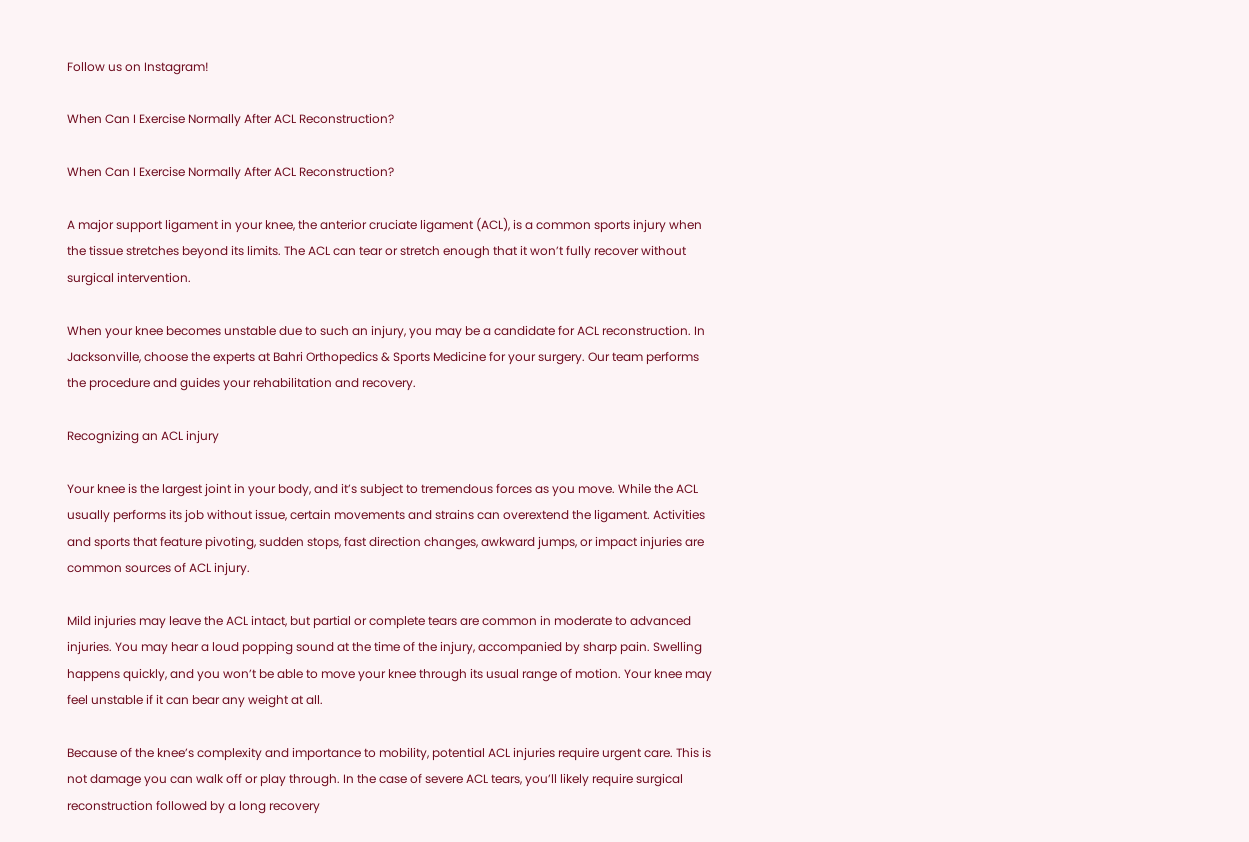Follow us on Instagram!

When Can I Exercise Normally After ACL Reconstruction?

When Can I Exercise Normally After ACL Reconstruction?

A major support ligament in your knee, the anterior cruciate ligament (ACL), is a common sports injury when the tissue stretches beyond its limits. The ACL can tear or stretch enough that it won’t fully recover without surgical intervention.

When your knee becomes unstable due to such an injury, you may be a candidate for ACL reconstruction. In Jacksonville, choose the experts at Bahri Orthopedics & Sports Medicine for your surgery. Our team performs the procedure and guides your rehabilitation and recovery.

Recognizing an ACL injury

Your knee is the largest joint in your body, and it’s subject to tremendous forces as you move. While the ACL usually performs its job without issue, certain movements and strains can overextend the ligament. Activities and sports that feature pivoting, sudden stops, fast direction changes, awkward jumps, or impact injuries are common sources of ACL injury.

Mild injuries may leave the ACL intact, but partial or complete tears are common in moderate to advanced injuries. You may hear a loud popping sound at the time of the injury, accompanied by sharp pain. Swelling happens quickly, and you won’t be able to move your knee through its usual range of motion. Your knee may feel unstable if it can bear any weight at all.

Because of the knee’s complexity and importance to mobility, potential ACL injuries require urgent care. This is not damage you can walk off or play through. In the case of severe ACL tears, you’ll likely require surgical reconstruction followed by a long recovery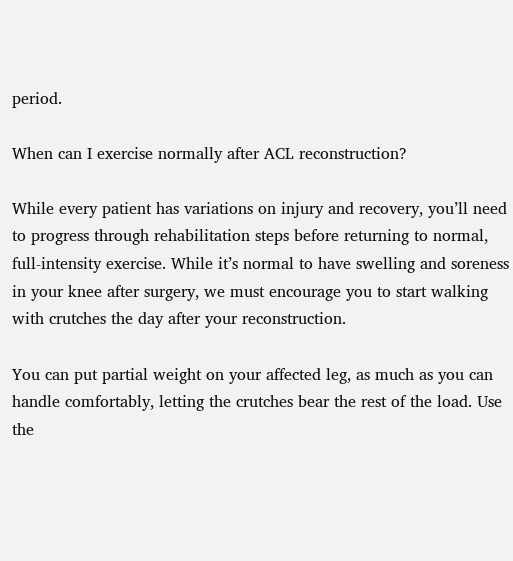period.

When can I exercise normally after ACL reconstruction?

While every patient has variations on injury and recovery, you’ll need to progress through rehabilitation steps before returning to normal, full-intensity exercise. While it’s normal to have swelling and soreness in your knee after surgery, we must encourage you to start walking with crutches the day after your reconstruction.

You can put partial weight on your affected leg, as much as you can handle comfortably, letting the crutches bear the rest of the load. Use the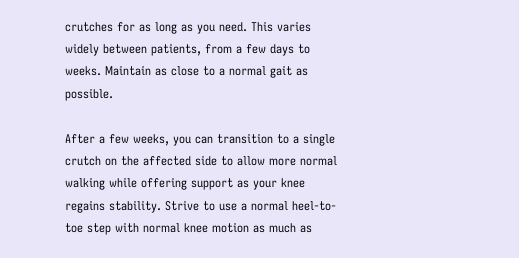crutches for as long as you need. This varies widely between patients, from a few days to weeks. Maintain as close to a normal gait as possible.

After a few weeks, you can transition to a single crutch on the affected side to allow more normal walking while offering support as your knee regains stability. Strive to use a normal heel-to-toe step with normal knee motion as much as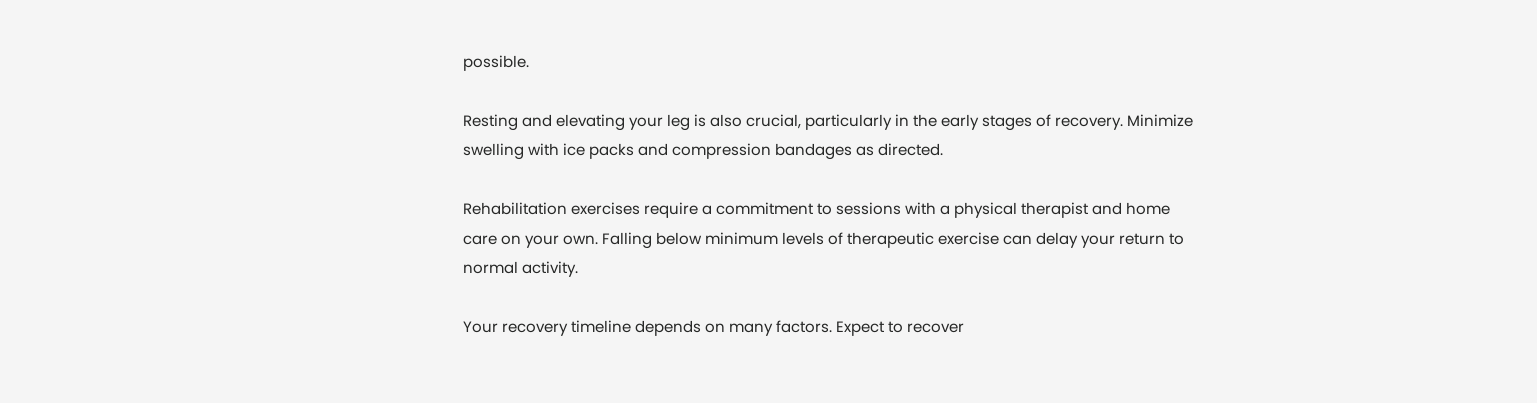possible.

Resting and elevating your leg is also crucial, particularly in the early stages of recovery. Minimize swelling with ice packs and compression bandages as directed.

Rehabilitation exercises require a commitment to sessions with a physical therapist and home care on your own. Falling below minimum levels of therapeutic exercise can delay your return to normal activity.

Your recovery timeline depends on many factors. Expect to recover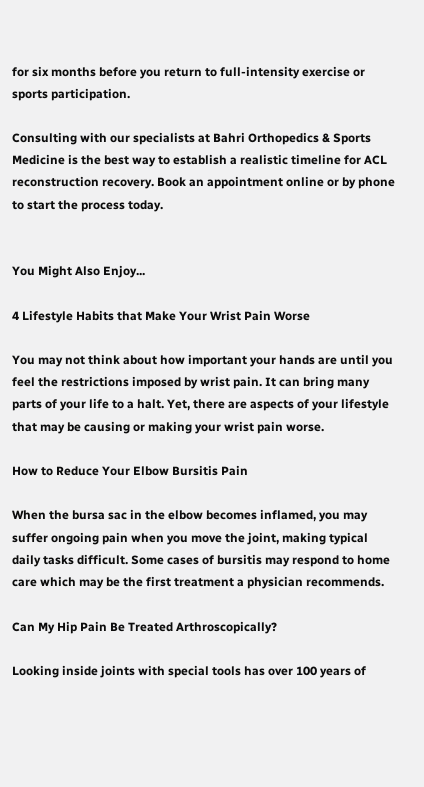for six months before you return to full-intensity exercise or sports participation.

Consulting with our specialists at Bahri Orthopedics & Sports Medicine is the best way to establish a realistic timeline for ACL reconstruction recovery. Book an appointment online or by phone to start the process today.


You Might Also Enjoy...

4 Lifestyle Habits that Make Your Wrist Pain Worse

You may not think about how important your hands are until you feel the restrictions imposed by wrist pain. It can bring many parts of your life to a halt. Yet, there are aspects of your lifestyle that may be causing or making your wrist pain worse.

How to Reduce Your Elbow Bursitis Pain

When the bursa sac in the elbow becomes inflamed, you may suffer ongoing pain when you move the joint, making typical daily tasks difficult. Some cases of bursitis may respond to home care which may be the first treatment a physician recommends.

Can My Hip Pain Be Treated Arthroscopically?

Looking inside joints with special tools has over 100 years of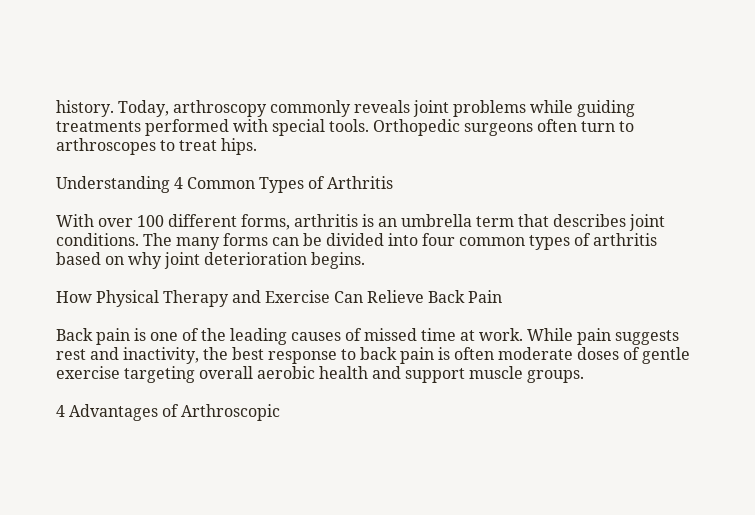history. Today, arthroscopy commonly reveals joint problems while guiding treatments performed with special tools. Orthopedic surgeons often turn to arthroscopes to treat hips.

Understanding 4 Common Types of Arthritis

With over 100 different forms, arthritis is an umbrella term that describes joint conditions. The many forms can be divided into four common types of arthritis based on why joint deterioration begins.

How Physical Therapy and Exercise Can Relieve Back Pain

Back pain is one of the leading causes of missed time at work. While pain suggests rest and inactivity, the best response to back pain is often moderate doses of gentle exercise targeting overall aerobic health and support muscle groups.

4 Advantages of Arthroscopic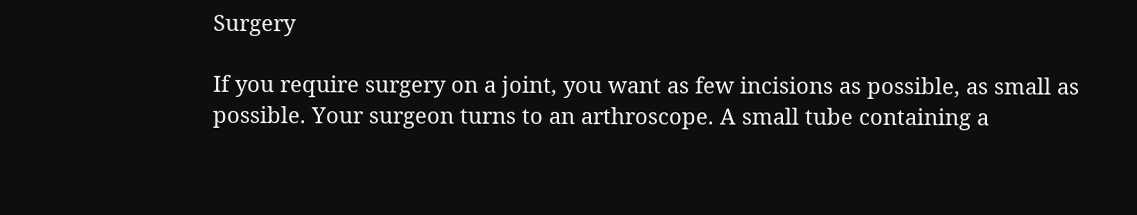Surgery

If you require surgery on a joint, you want as few incisions as possible, as small as possible. Your surgeon turns to an arthroscope. A small tube containing a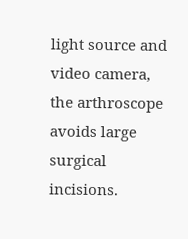light source and video camera, the arthroscope avoids large surgical incisions.